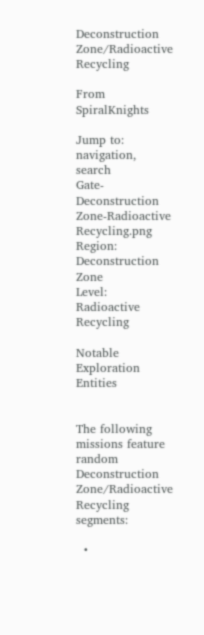Deconstruction Zone/Radioactive Recycling

From SpiralKnights

Jump to: navigation, search
Gate-Deconstruction Zone-Radioactive Recycling.png
Region: Deconstruction Zone
Level: Radioactive Recycling

Notable Exploration Entities


The following missions feature random Deconstruction Zone/Radioactive Recycling segments:

  •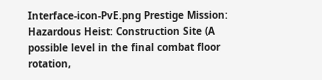Interface-icon-PvE.png Prestige Mission: Hazardous Heist: Construction Site (A possible level in the final combat floor rotation,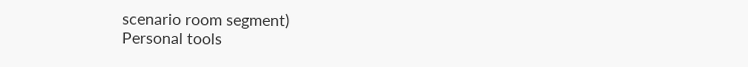scenario room segment)
Personal tools